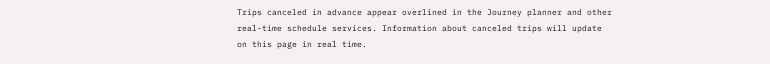Trips canceled in advance appear overlined in the Journey planner and other real-time schedule services. Information about canceled trips will update on this page in real time.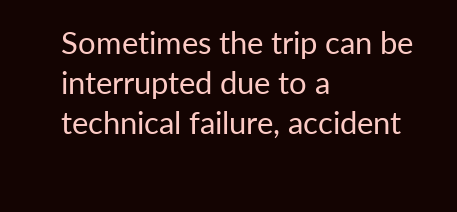Sometimes the trip can be interrupted due to a technical failure, accident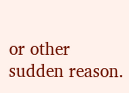or other sudden reason.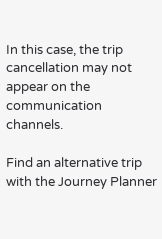In this case, the trip cancellation may not appear on the communication channels.

Find an alternative trip with the Journey Planner